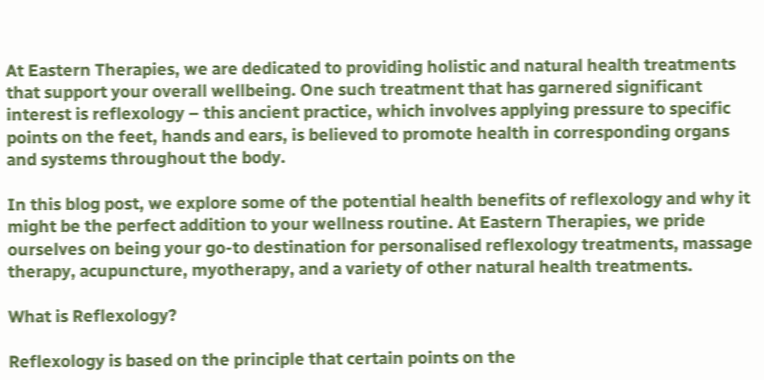At Eastern Therapies, we are dedicated to providing holistic and natural health treatments that support your overall wellbeing. One such treatment that has garnered significant interest is reflexology – this ancient practice, which involves applying pressure to specific points on the feet, hands and ears, is believed to promote health in corresponding organs and systems throughout the body.

In this blog post, we explore some of the potential health benefits of reflexology and why it might be the perfect addition to your wellness routine. At Eastern Therapies, we pride ourselves on being your go-to destination for personalised reflexology treatments, massage therapy, acupuncture, myotherapy, and a variety of other natural health treatments.

What is Reflexology?

Reflexology is based on the principle that certain points on the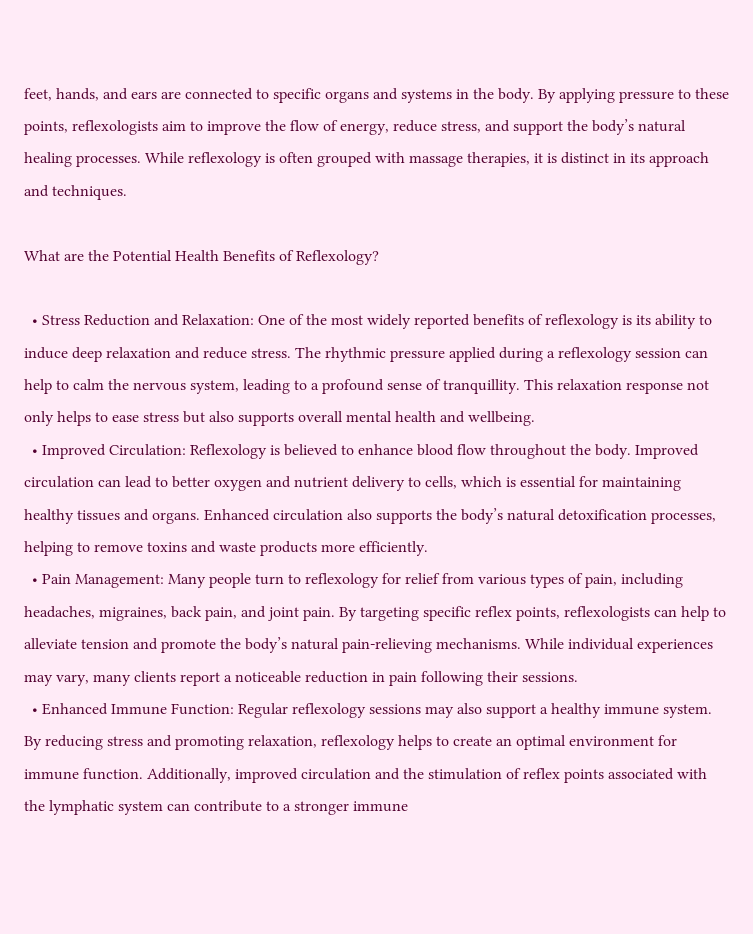feet, hands, and ears are connected to specific organs and systems in the body. By applying pressure to these points, reflexologists aim to improve the flow of energy, reduce stress, and support the body’s natural healing processes. While reflexology is often grouped with massage therapies, it is distinct in its approach and techniques.

What are the Potential Health Benefits of Reflexology?

  • Stress Reduction and Relaxation: One of the most widely reported benefits of reflexology is its ability to induce deep relaxation and reduce stress. The rhythmic pressure applied during a reflexology session can help to calm the nervous system, leading to a profound sense of tranquillity. This relaxation response not only helps to ease stress but also supports overall mental health and wellbeing.
  • Improved Circulation: Reflexology is believed to enhance blood flow throughout the body. Improved circulation can lead to better oxygen and nutrient delivery to cells, which is essential for maintaining healthy tissues and organs. Enhanced circulation also supports the body’s natural detoxification processes, helping to remove toxins and waste products more efficiently.
  • Pain Management: Many people turn to reflexology for relief from various types of pain, including headaches, migraines, back pain, and joint pain. By targeting specific reflex points, reflexologists can help to alleviate tension and promote the body’s natural pain-relieving mechanisms. While individual experiences may vary, many clients report a noticeable reduction in pain following their sessions.
  • Enhanced Immune Function: Regular reflexology sessions may also support a healthy immune system. By reducing stress and promoting relaxation, reflexology helps to create an optimal environment for immune function. Additionally, improved circulation and the stimulation of reflex points associated with the lymphatic system can contribute to a stronger immune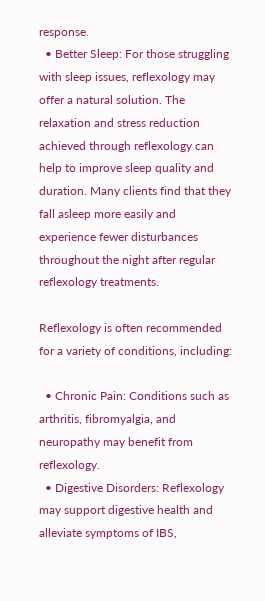response.
  • Better Sleep: For those struggling with sleep issues, reflexology may offer a natural solution. The relaxation and stress reduction achieved through reflexology can help to improve sleep quality and duration. Many clients find that they fall asleep more easily and experience fewer disturbances throughout the night after regular reflexology treatments.

Reflexology is often recommended for a variety of conditions, including:

  • Chronic Pain: Conditions such as arthritis, fibromyalgia, and neuropathy may benefit from reflexology.
  • Digestive Disorders: Reflexology may support digestive health and alleviate symptoms of IBS,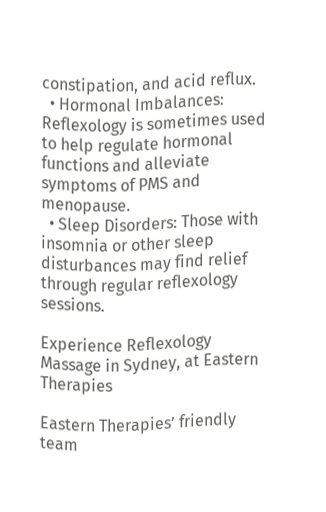constipation, and acid reflux.
  • Hormonal Imbalances: Reflexology is sometimes used to help regulate hormonal functions and alleviate symptoms of PMS and menopause.
  • Sleep Disorders: Those with insomnia or other sleep disturbances may find relief through regular reflexology sessions.

Experience Reflexology Massage in Sydney, at Eastern Therapies

Eastern Therapies’ friendly team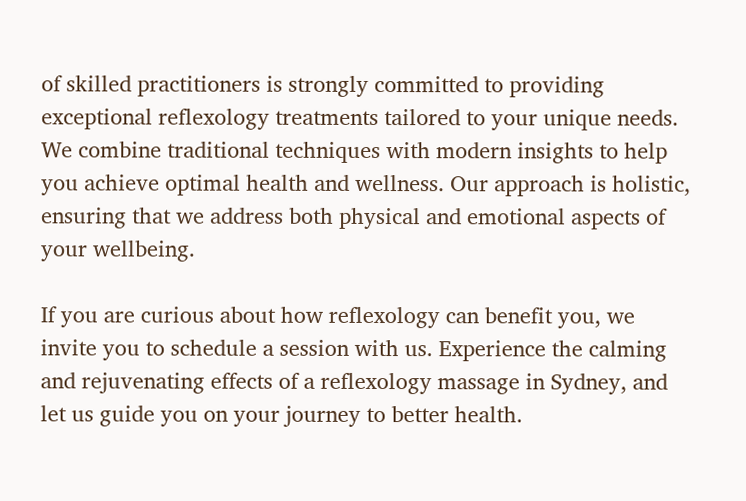of skilled practitioners is strongly committed to providing exceptional reflexology treatments tailored to your unique needs. We combine traditional techniques with modern insights to help you achieve optimal health and wellness. Our approach is holistic, ensuring that we address both physical and emotional aspects of your wellbeing.

If you are curious about how reflexology can benefit you, we invite you to schedule a session with us. Experience the calming and rejuvenating effects of a reflexology massage in Sydney, and let us guide you on your journey to better health.